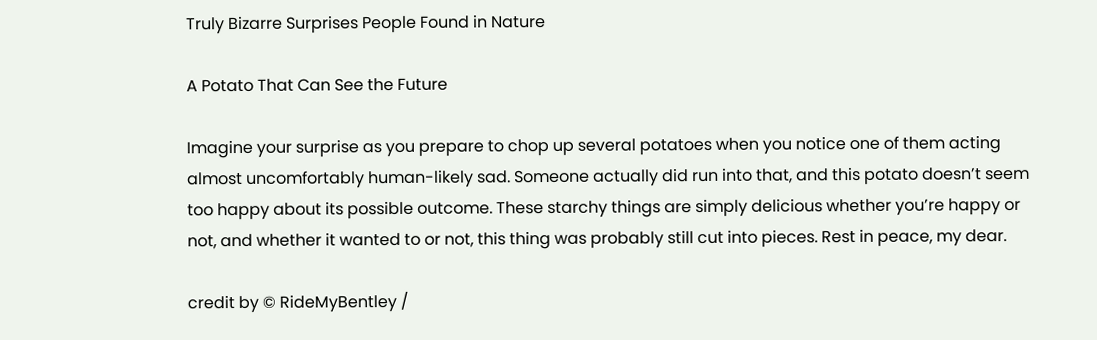Truly Bizarre Surprises People Found in Nature

A Potato That Can See the Future

Imagine your surprise as you prepare to chop up several potatoes when you notice one of them acting almost uncomfortably human-likely sad. Someone actually did run into that, and this potato doesn’t seem too happy about its possible outcome. These starchy things are simply delicious whether you’re happy or not, and whether it wanted to or not, this thing was probably still cut into pieces. Rest in peace, my dear.

credit by © RideMyBentley /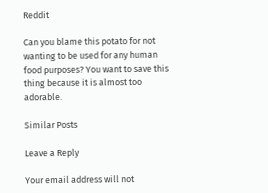Reddit

Can you blame this potato for not wanting to be used for any human food purposes? You want to save this thing because it is almost too adorable.

Similar Posts

Leave a Reply

Your email address will not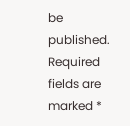be published. Required fields are marked *